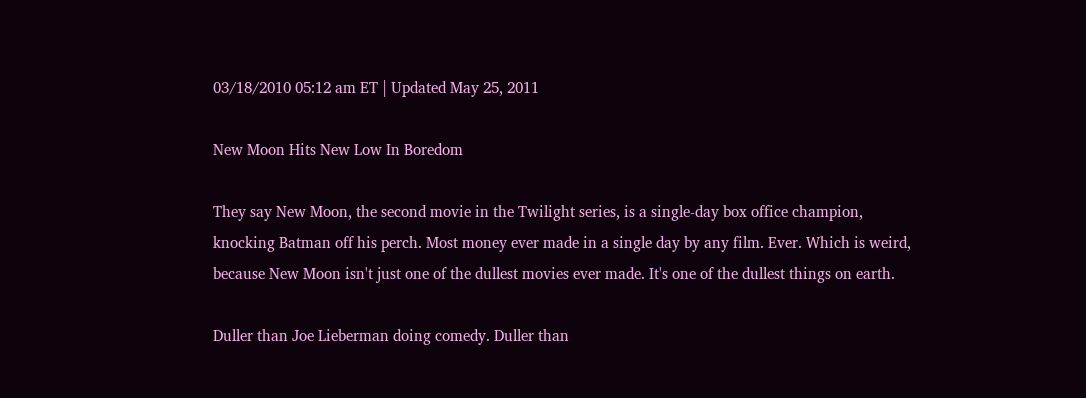03/18/2010 05:12 am ET | Updated May 25, 2011

New Moon Hits New Low In Boredom

They say New Moon, the second movie in the Twilight series, is a single-day box office champion, knocking Batman off his perch. Most money ever made in a single day by any film. Ever. Which is weird, because New Moon isn't just one of the dullest movies ever made. It's one of the dullest things on earth.

Duller than Joe Lieberman doing comedy. Duller than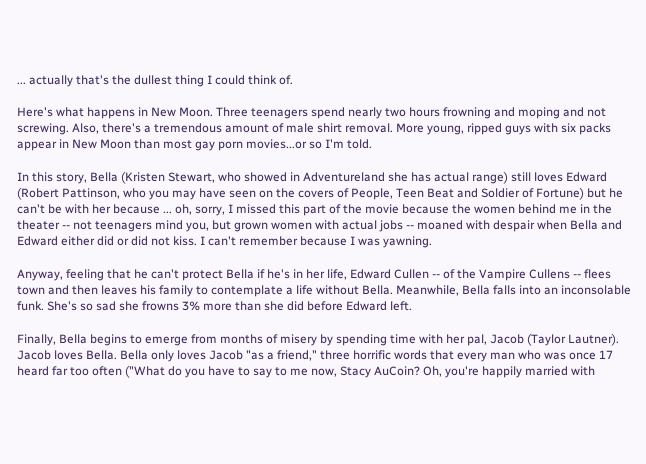... actually that's the dullest thing I could think of.

Here's what happens in New Moon. Three teenagers spend nearly two hours frowning and moping and not screwing. Also, there's a tremendous amount of male shirt removal. More young, ripped guys with six packs appear in New Moon than most gay porn movies...or so I'm told.

In this story, Bella (Kristen Stewart, who showed in Adventureland she has actual range) still loves Edward (Robert Pattinson, who you may have seen on the covers of People, Teen Beat and Soldier of Fortune) but he can't be with her because ... oh, sorry, I missed this part of the movie because the women behind me in the theater -- not teenagers mind you, but grown women with actual jobs -- moaned with despair when Bella and Edward either did or did not kiss. I can't remember because I was yawning.

Anyway, feeling that he can't protect Bella if he's in her life, Edward Cullen -- of the Vampire Cullens -- flees town and then leaves his family to contemplate a life without Bella. Meanwhile, Bella falls into an inconsolable funk. She's so sad she frowns 3% more than she did before Edward left.

Finally, Bella begins to emerge from months of misery by spending time with her pal, Jacob (Taylor Lautner). Jacob loves Bella. Bella only loves Jacob "as a friend," three horrific words that every man who was once 17 heard far too often ("What do you have to say to me now, Stacy AuCoin? Oh, you're happily married with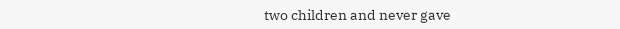two children and never gave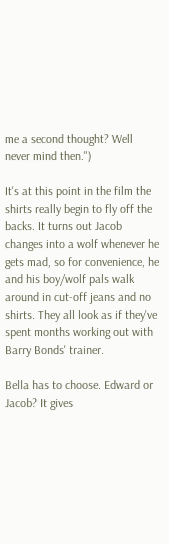me a second thought? Well never mind then.")

It's at this point in the film the shirts really begin to fly off the backs. It turns out Jacob changes into a wolf whenever he gets mad, so for convenience, he and his boy/wolf pals walk around in cut-off jeans and no shirts. They all look as if they've spent months working out with Barry Bonds' trainer.

Bella has to choose. Edward or Jacob? It gives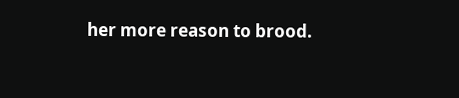her more reason to brood.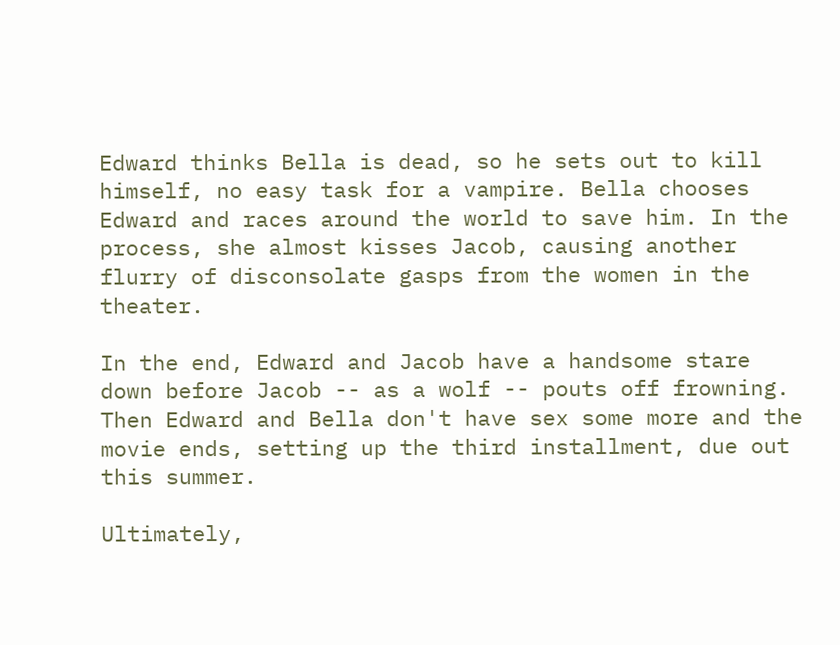Edward thinks Bella is dead, so he sets out to kill himself, no easy task for a vampire. Bella chooses Edward and races around the world to save him. In the process, she almost kisses Jacob, causing another flurry of disconsolate gasps from the women in the theater.

In the end, Edward and Jacob have a handsome stare down before Jacob -- as a wolf -- pouts off frowning. Then Edward and Bella don't have sex some more and the movie ends, setting up the third installment, due out this summer.

Ultimately,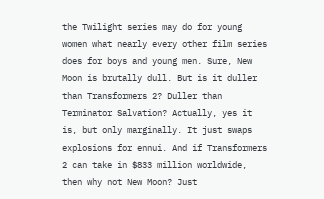the Twilight series may do for young women what nearly every other film series does for boys and young men. Sure, New Moon is brutally dull. But is it duller than Transformers 2? Duller than Terminator Salvation? Actually, yes it is, but only marginally. It just swaps explosions for ennui. And if Transformers 2 can take in $833 million worldwide, then why not New Moon? Just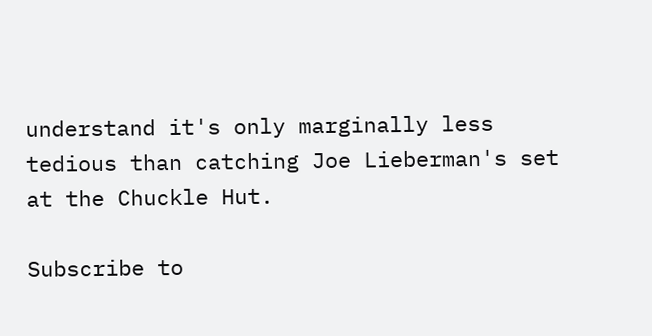understand it's only marginally less tedious than catching Joe Lieberman's set at the Chuckle Hut.

Subscribe to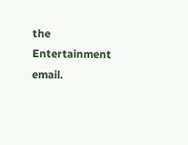the Entertainment email.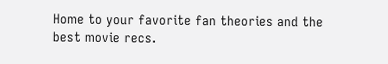Home to your favorite fan theories and the best movie recs.